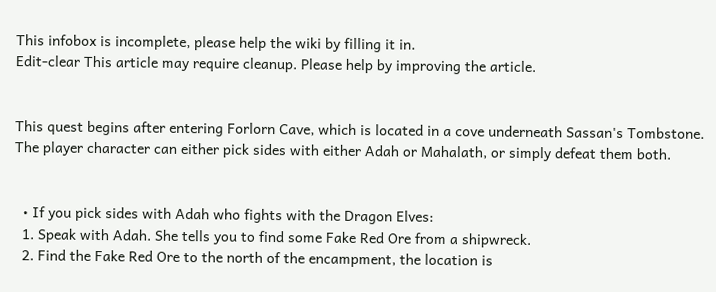This infobox is incomplete, please help the wiki by filling it in.
Edit-clear This article may require cleanup. Please help by improving the article.


This quest begins after entering Forlorn Cave, which is located in a cove underneath Sassan's Tombstone. The player character can either pick sides with either Adah or Mahalath, or simply defeat them both.


  • If you pick sides with Adah who fights with the Dragon Elves:
  1. Speak with Adah. She tells you to find some Fake Red Ore from a shipwreck.
  2. Find the Fake Red Ore to the north of the encampment, the location is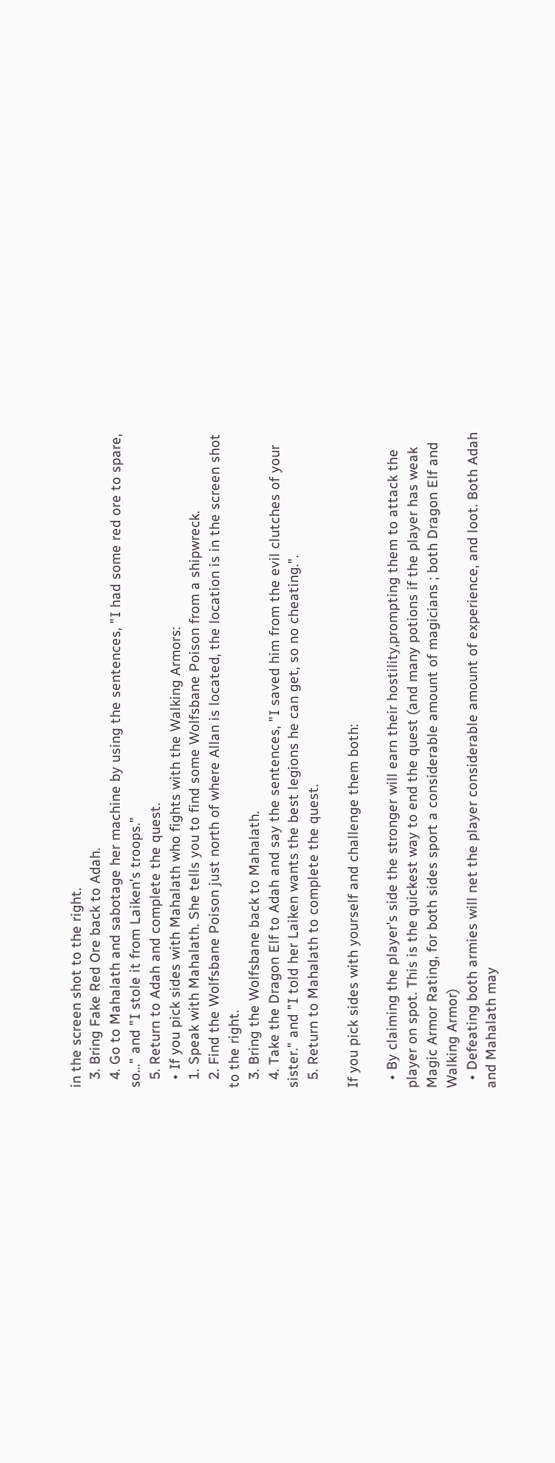in the screen shot to the right.
  3. Bring Fake Red Ore back to Adah.
  4. Go to Mahalath and sabotage her machine by using the sentences, "I had some red ore to spare, so..." and "I stole it from Laiken's troops."
  5. Return to Adah and complete the quest.
  • If you pick sides with Mahalath who fights with the Walking Armors:
  1. Speak with Mahalath. She tells you to find some Wolfsbane Poison from a shipwreck.
  2. Find the Wolfsbane Poison just north of where Allan is located, the location is in the screen shot to the right.
  3. Bring the Wolfsbane back to Mahalath.
  4. Take the Dragon Elf to Adah and say the sentences, "I saved him from the evil clutches of your sister." and "I told her Laiken wants the best legions he can get, so no cheating.".
  5. Return to Mahalath to complete the quest.

If you pick sides with yourself and challenge them both:

  • By claiming the player's side the stronger will earn their hostility,prompting them to attack the player on spot. This is the quickest way to end the quest (and many potions if the player has weak Magic Armor Rating, for both sides sport a considerable amount of magicians ; both Dragon Elf and Walking Armor)
  • Defeating both armies will net the player considerable amount of experience, and loot. Both Adah and Mahalath may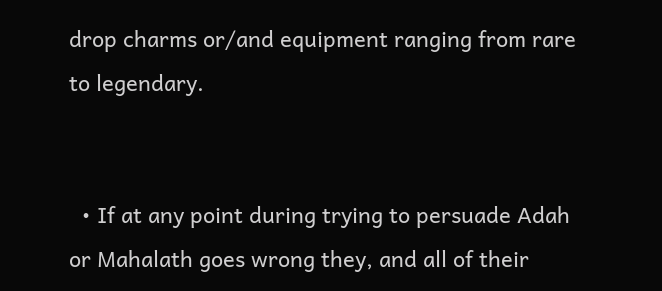drop charms or/and equipment ranging from rare to legendary.


  • If at any point during trying to persuade Adah or Mahalath goes wrong they, and all of their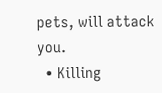pets, will attack you.
  • Killing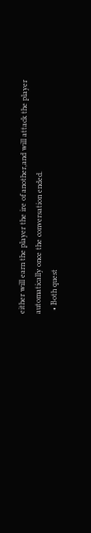either will earn the player the ire of another,and will attack the player automatically once the conversation ended.
  • Both quest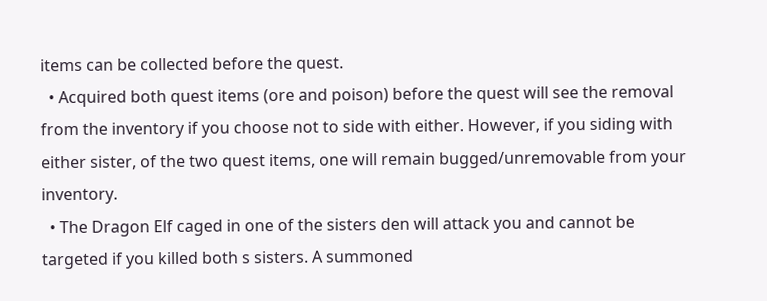items can be collected before the quest.
  • Acquired both quest items (ore and poison) before the quest will see the removal from the inventory if you choose not to side with either. However, if you siding with either sister, of the two quest items, one will remain bugged/unremovable from your inventory.
  • The Dragon Elf caged in one of the sisters den will attack you and cannot be targeted if you killed both s sisters. A summoned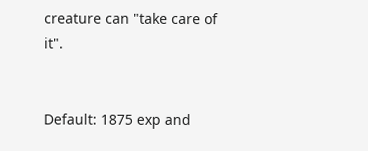creature can "take care of it".


Default: 1875 exp and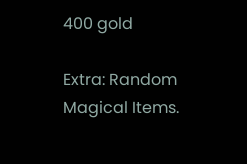400 gold

Extra: Random Magical Items.